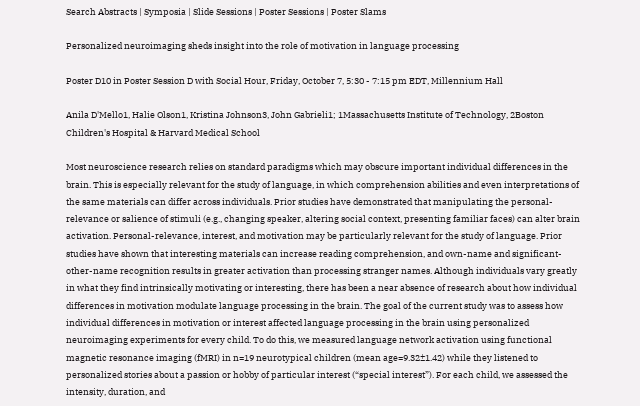Search Abstracts | Symposia | Slide Sessions | Poster Sessions | Poster Slams

Personalized neuroimaging sheds insight into the role of motivation in language processing

Poster D10 in Poster Session D with Social Hour, Friday, October 7, 5:30 - 7:15 pm EDT, Millennium Hall

Anila D'Mello1, Halie Olson1, Kristina Johnson3, John Gabrieli1; 1Massachusetts Institute of Technology, 2Boston Children's Hospital & Harvard Medical School

Most neuroscience research relies on standard paradigms which may obscure important individual differences in the brain. This is especially relevant for the study of language, in which comprehension abilities and even interpretations of the same materials can differ across individuals. Prior studies have demonstrated that manipulating the personal-relevance or salience of stimuli (e.g., changing speaker, altering social context, presenting familiar faces) can alter brain activation. Personal-relevance, interest, and motivation may be particularly relevant for the study of language. Prior studies have shown that interesting materials can increase reading comprehension, and own-name and significant-other-name recognition results in greater activation than processing stranger names. Although individuals vary greatly in what they find intrinsically motivating or interesting, there has been a near absence of research about how individual differences in motivation modulate language processing in the brain. The goal of the current study was to assess how individual differences in motivation or interest affected language processing in the brain using personalized neuroimaging experiments for every child. To do this, we measured language network activation using functional magnetic resonance imaging (fMRI) in n=19 neurotypical children (mean age=9.32±1.42) while they listened to personalized stories about a passion or hobby of particular interest (“special interest”). For each child, we assessed the intensity, duration, and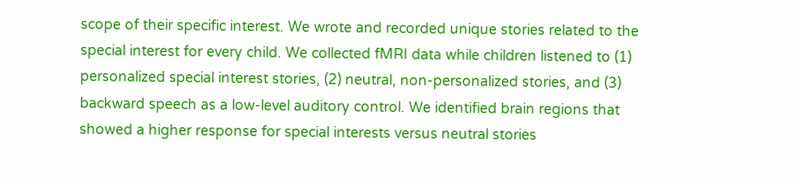scope of their specific interest. We wrote and recorded unique stories related to the special interest for every child. We collected fMRI data while children listened to (1) personalized special interest stories, (2) neutral, non-personalized stories, and (3) backward speech as a low-level auditory control. We identified brain regions that showed a higher response for special interests versus neutral stories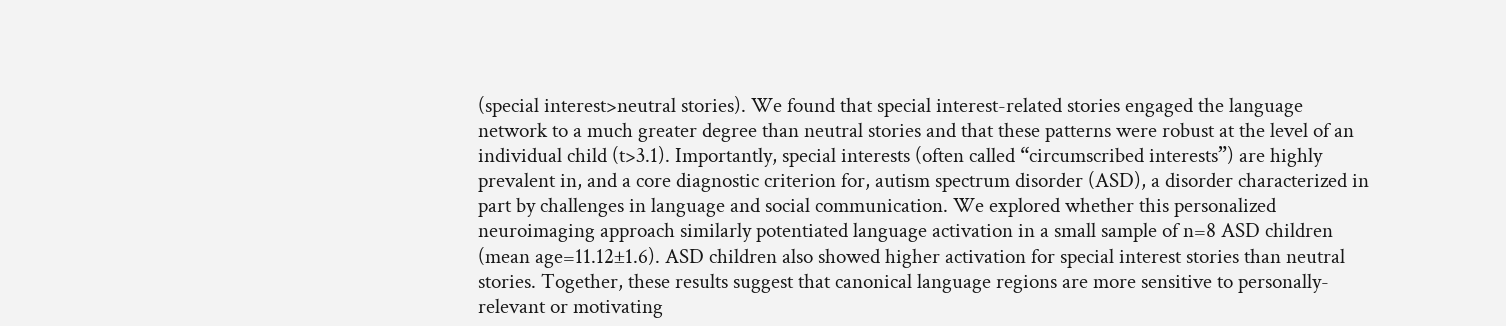(special interest>neutral stories). We found that special interest-related stories engaged the language network to a much greater degree than neutral stories and that these patterns were robust at the level of an individual child (t>3.1). Importantly, special interests (often called “circumscribed interests”) are highly prevalent in, and a core diagnostic criterion for, autism spectrum disorder (ASD), a disorder characterized in part by challenges in language and social communication. We explored whether this personalized neuroimaging approach similarly potentiated language activation in a small sample of n=8 ASD children (mean age=11.12±1.6). ASD children also showed higher activation for special interest stories than neutral stories. Together, these results suggest that canonical language regions are more sensitive to personally-relevant or motivating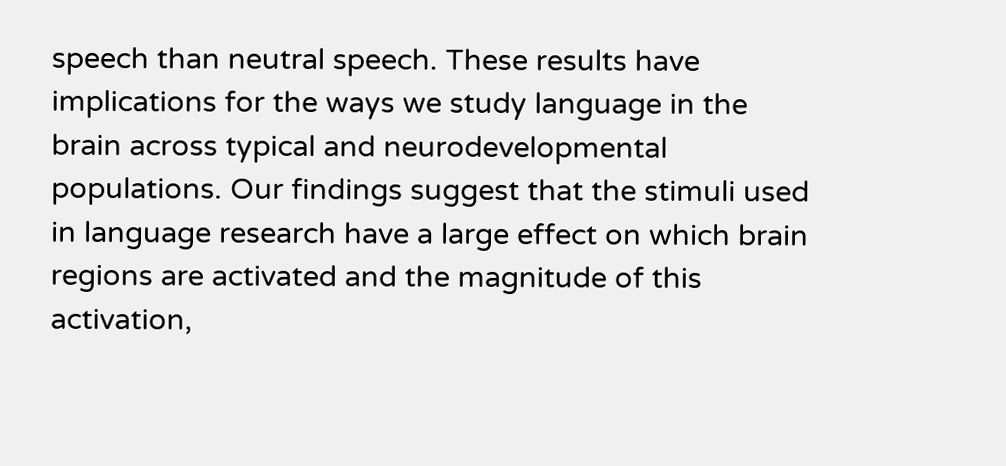speech than neutral speech. These results have implications for the ways we study language in the brain across typical and neurodevelopmental populations. Our findings suggest that the stimuli used in language research have a large effect on which brain regions are activated and the magnitude of this activation,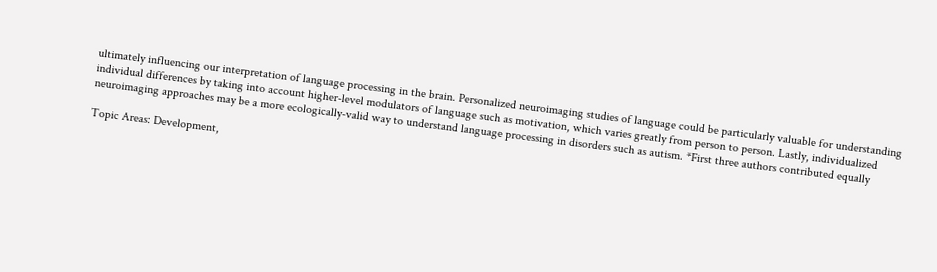ultimately influencing our interpretation of language processing in the brain. Personalized neuroimaging studies of language could be particularly valuable for understanding individual differences by taking into account higher-level modulators of language such as motivation, which varies greatly from person to person. Lastly, individualized neuroimaging approaches may be a more ecologically-valid way to understand language processing in disorders such as autism. *First three authors contributed equally

Topic Areas: Development,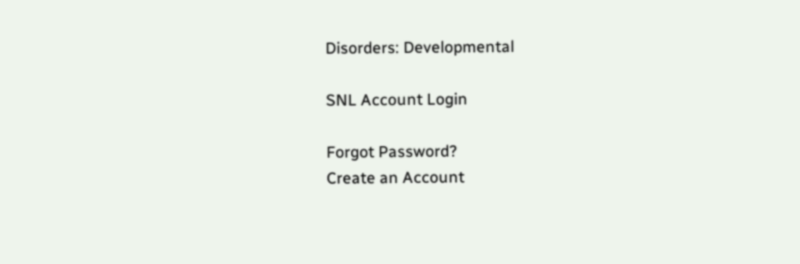Disorders: Developmental

SNL Account Login

Forgot Password?
Create an Account